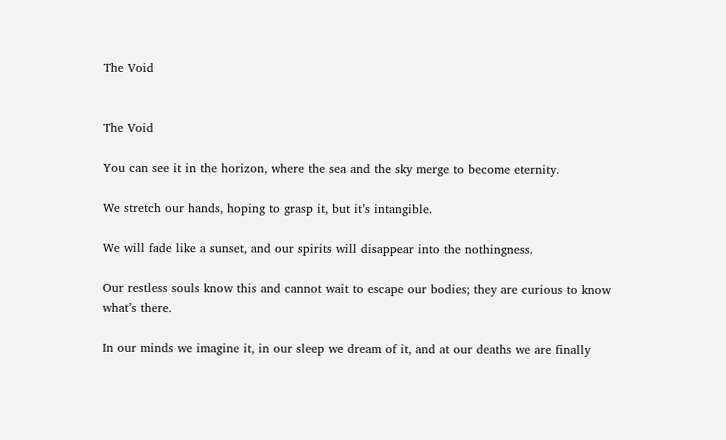The Void


The Void

You can see it in the horizon, where the sea and the sky merge to become eternity.

We stretch our hands, hoping to grasp it, but it’s intangible.

We will fade like a sunset, and our spirits will disappear into the nothingness.

Our restless souls know this and cannot wait to escape our bodies; they are curious to know what’s there.

In our minds we imagine it, in our sleep we dream of it, and at our deaths we are finally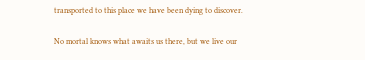transported to this place we have been dying to discover.

No mortal knows what awaits us there, but we live our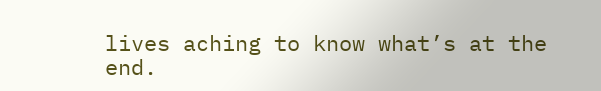lives aching to know what’s at the end.